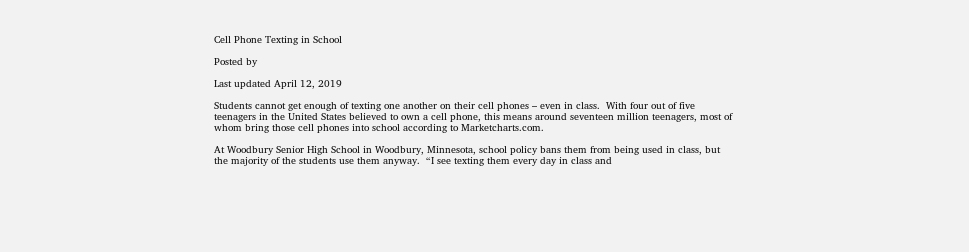Cell Phone Texting in School

Posted by

Last updated April 12, 2019

Students cannot get enough of texting one another on their cell phones – even in class.  With four out of five teenagers in the United States believed to own a cell phone, this means around seventeen million teenagers, most of whom bring those cell phones into school according to Marketcharts.com.

At Woodbury Senior High School in Woodbury, Minnesota, school policy bans them from being used in class, but the majority of the students use them anyway.  “I see texting them every day in class and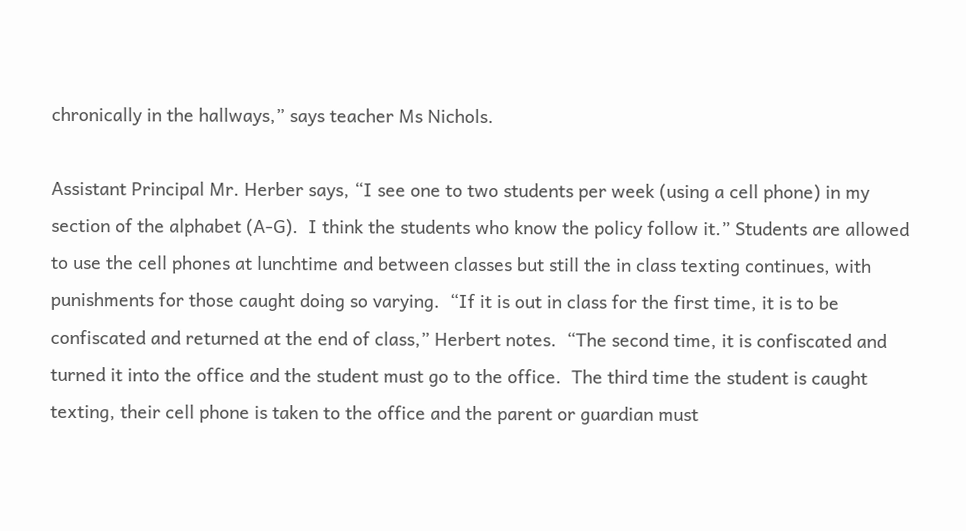chronically in the hallways,” says teacher Ms Nichols.

Assistant Principal Mr. Herber says, “I see one to two students per week (using a cell phone) in my section of the alphabet (A-G).  I think the students who know the policy follow it.” Students are allowed to use the cell phones at lunchtime and between classes but still the in class texting continues, with punishments for those caught doing so varying.  “If it is out in class for the first time, it is to be confiscated and returned at the end of class,” Herbert notes.  “The second time, it is confiscated and turned it into the office and the student must go to the office.  The third time the student is caught texting, their cell phone is taken to the office and the parent or guardian must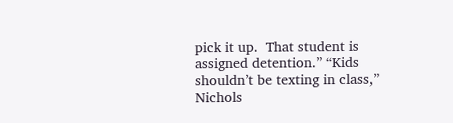pick it up.  That student is assigned detention.” “Kids shouldn’t be texting in class,” Nichols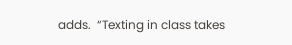adds.  “Texting in class takes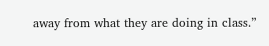away from what they are doing in class.”